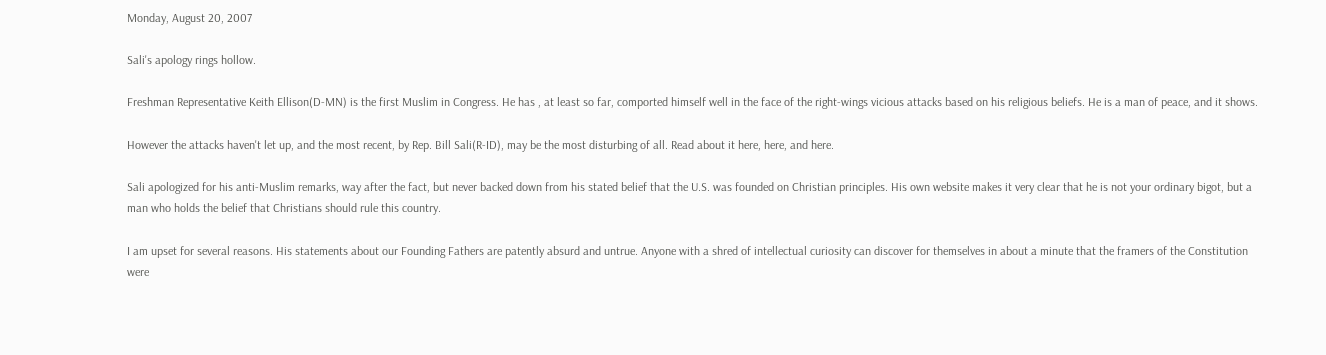Monday, August 20, 2007

Sali's apology rings hollow.

Freshman Representative Keith Ellison(D-MN) is the first Muslim in Congress. He has , at least so far, comported himself well in the face of the right-wings vicious attacks based on his religious beliefs. He is a man of peace, and it shows.

However the attacks haven't let up, and the most recent, by Rep. Bill Sali(R-ID), may be the most disturbing of all. Read about it here, here, and here.

Sali apologized for his anti-Muslim remarks, way after the fact, but never backed down from his stated belief that the U.S. was founded on Christian principles. His own website makes it very clear that he is not your ordinary bigot, but a man who holds the belief that Christians should rule this country.

I am upset for several reasons. His statements about our Founding Fathers are patently absurd and untrue. Anyone with a shred of intellectual curiosity can discover for themselves in about a minute that the framers of the Constitution were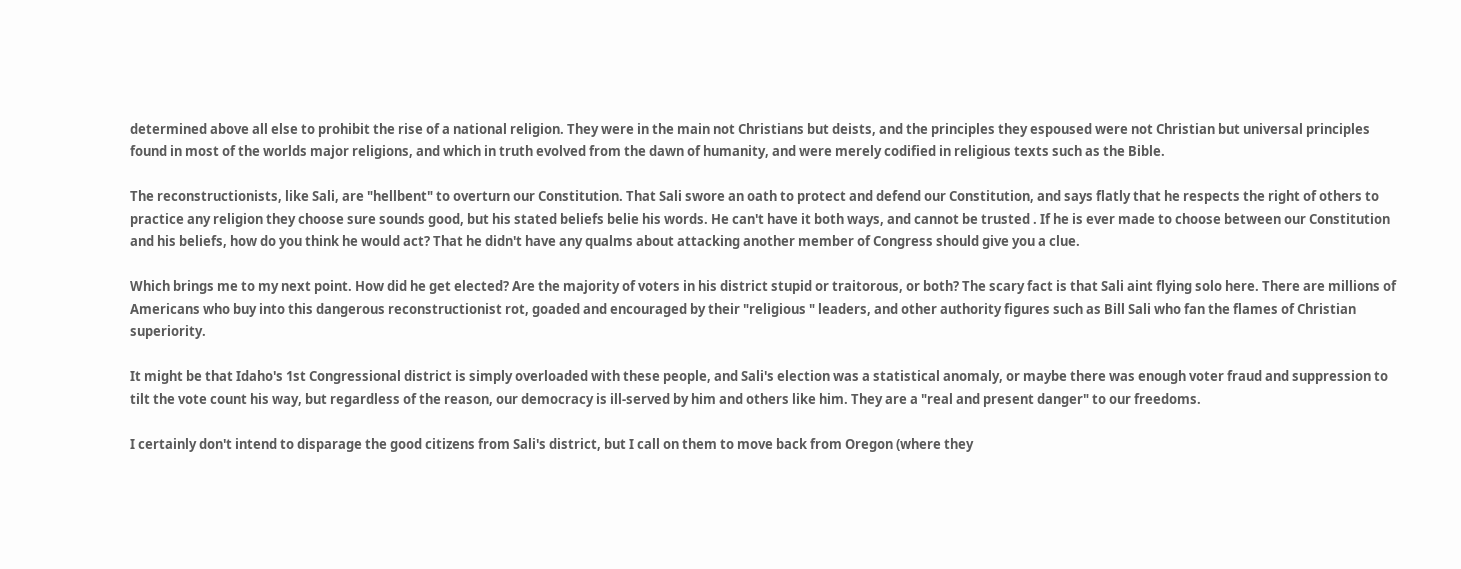determined above all else to prohibit the rise of a national religion. They were in the main not Christians but deists, and the principles they espoused were not Christian but universal principles found in most of the worlds major religions, and which in truth evolved from the dawn of humanity, and were merely codified in religious texts such as the Bible.

The reconstructionists, like Sali, are "hellbent" to overturn our Constitution. That Sali swore an oath to protect and defend our Constitution, and says flatly that he respects the right of others to practice any religion they choose sure sounds good, but his stated beliefs belie his words. He can't have it both ways, and cannot be trusted . If he is ever made to choose between our Constitution and his beliefs, how do you think he would act? That he didn't have any qualms about attacking another member of Congress should give you a clue.

Which brings me to my next point. How did he get elected? Are the majority of voters in his district stupid or traitorous, or both? The scary fact is that Sali aint flying solo here. There are millions of Americans who buy into this dangerous reconstructionist rot, goaded and encouraged by their "religious " leaders, and other authority figures such as Bill Sali who fan the flames of Christian superiority.

It might be that Idaho's 1st Congressional district is simply overloaded with these people, and Sali's election was a statistical anomaly, or maybe there was enough voter fraud and suppression to tilt the vote count his way, but regardless of the reason, our democracy is ill-served by him and others like him. They are a "real and present danger" to our freedoms.

I certainly don't intend to disparage the good citizens from Sali's district, but I call on them to move back from Oregon (where they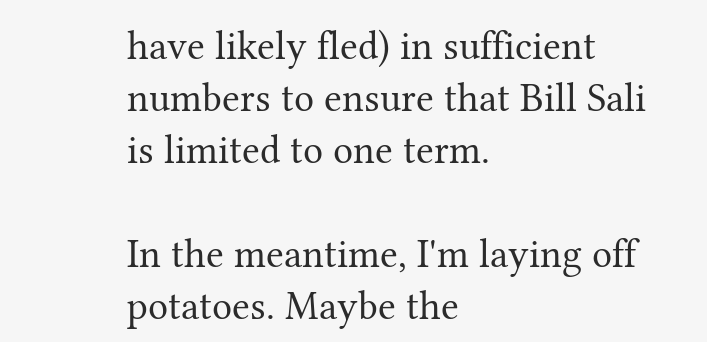have likely fled) in sufficient numbers to ensure that Bill Sali is limited to one term.

In the meantime, I'm laying off potatoes. Maybe the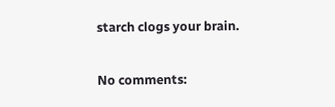starch clogs your brain.

No comments: